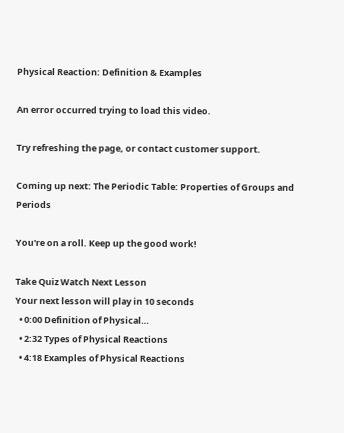Physical Reaction: Definition & Examples

An error occurred trying to load this video.

Try refreshing the page, or contact customer support.

Coming up next: The Periodic Table: Properties of Groups and Periods

You're on a roll. Keep up the good work!

Take Quiz Watch Next Lesson
Your next lesson will play in 10 seconds
  • 0:00 Definition of Physical…
  • 2:32 Types of Physical Reactions
  • 4:18 Examples of Physical Reactions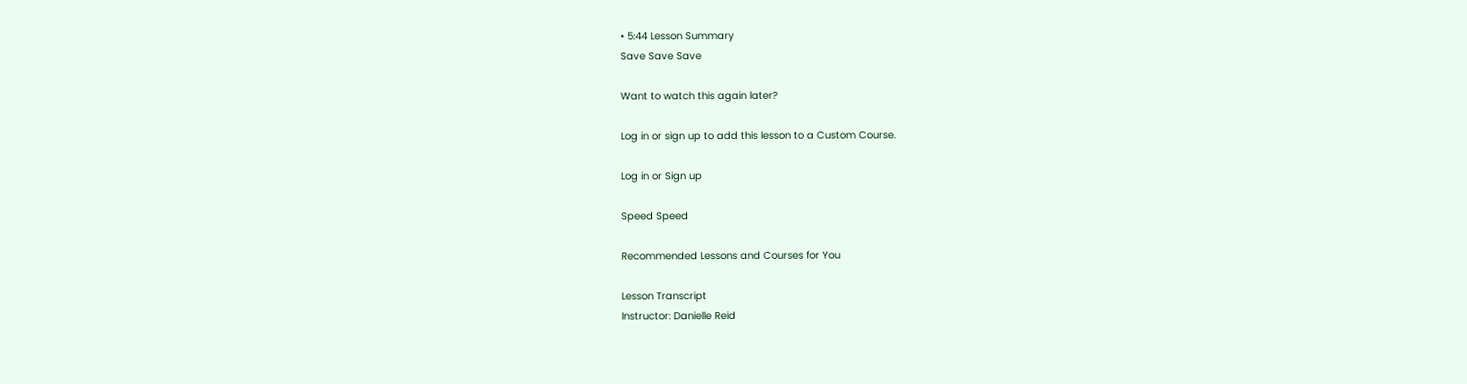• 5:44 Lesson Summary
Save Save Save

Want to watch this again later?

Log in or sign up to add this lesson to a Custom Course.

Log in or Sign up

Speed Speed

Recommended Lessons and Courses for You

Lesson Transcript
Instructor: Danielle Reid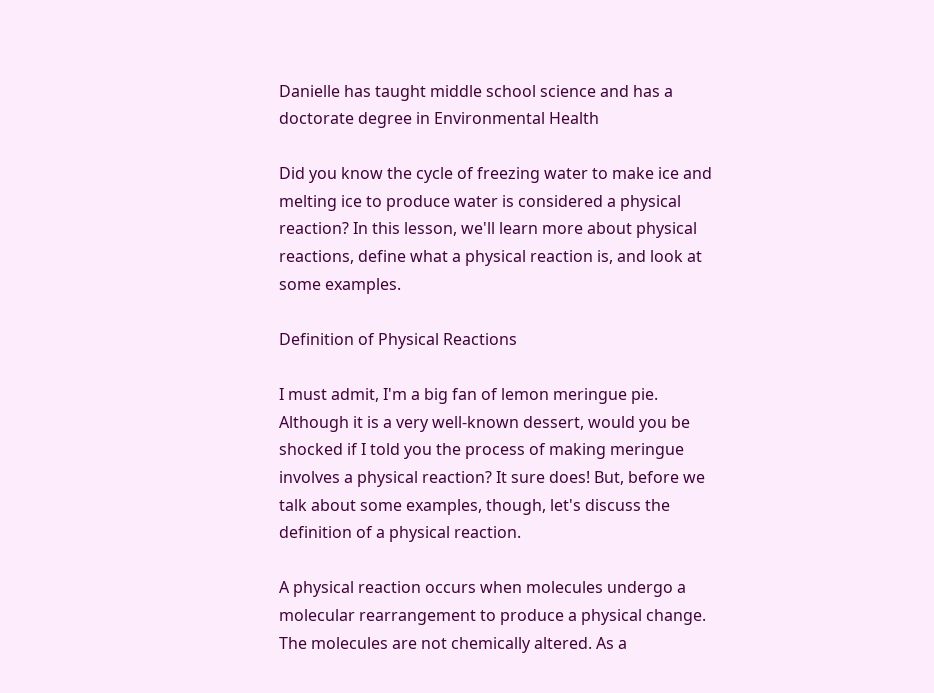Danielle has taught middle school science and has a doctorate degree in Environmental Health

Did you know the cycle of freezing water to make ice and melting ice to produce water is considered a physical reaction? In this lesson, we'll learn more about physical reactions, define what a physical reaction is, and look at some examples.

Definition of Physical Reactions

I must admit, I'm a big fan of lemon meringue pie. Although it is a very well-known dessert, would you be shocked if I told you the process of making meringue involves a physical reaction? It sure does! But, before we talk about some examples, though, let's discuss the definition of a physical reaction.

A physical reaction occurs when molecules undergo a molecular rearrangement to produce a physical change. The molecules are not chemically altered. As a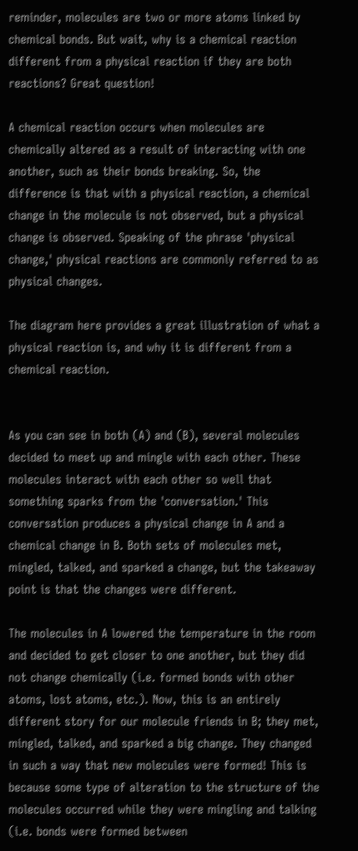reminder, molecules are two or more atoms linked by chemical bonds. But wait, why is a chemical reaction different from a physical reaction if they are both reactions? Great question!

A chemical reaction occurs when molecules are chemically altered as a result of interacting with one another, such as their bonds breaking. So, the difference is that with a physical reaction, a chemical change in the molecule is not observed, but a physical change is observed. Speaking of the phrase 'physical change,' physical reactions are commonly referred to as physical changes.

The diagram here provides a great illustration of what a physical reaction is, and why it is different from a chemical reaction.


As you can see in both (A) and (B), several molecules decided to meet up and mingle with each other. These molecules interact with each other so well that something sparks from the 'conversation.' This conversation produces a physical change in A and a chemical change in B. Both sets of molecules met, mingled, talked, and sparked a change, but the takeaway point is that the changes were different.

The molecules in A lowered the temperature in the room and decided to get closer to one another, but they did not change chemically (i.e. formed bonds with other atoms, lost atoms, etc.). Now, this is an entirely different story for our molecule friends in B; they met, mingled, talked, and sparked a big change. They changed in such a way that new molecules were formed! This is because some type of alteration to the structure of the molecules occurred while they were mingling and talking (i.e. bonds were formed between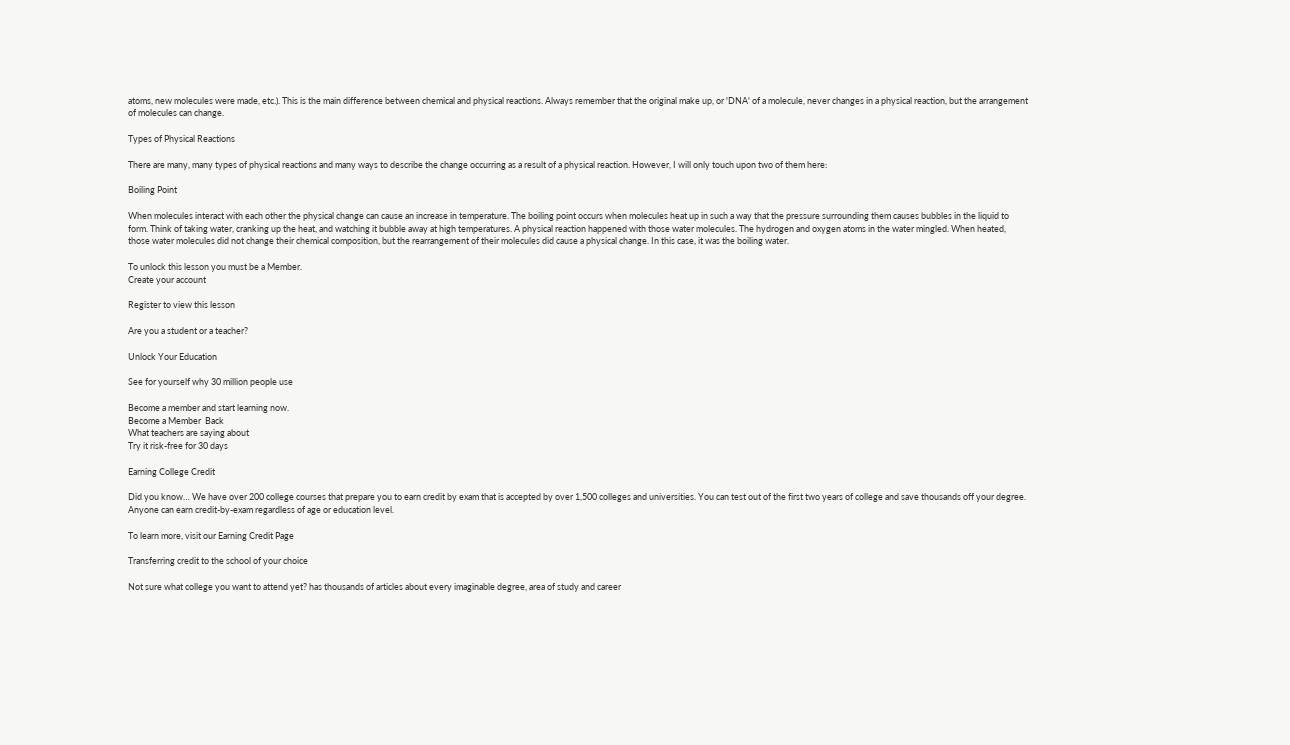atoms, new molecules were made, etc.). This is the main difference between chemical and physical reactions. Always remember that the original make up, or 'DNA' of a molecule, never changes in a physical reaction, but the arrangement of molecules can change.

Types of Physical Reactions

There are many, many types of physical reactions and many ways to describe the change occurring as a result of a physical reaction. However, I will only touch upon two of them here:

Boiling Point

When molecules interact with each other the physical change can cause an increase in temperature. The boiling point occurs when molecules heat up in such a way that the pressure surrounding them causes bubbles in the liquid to form. Think of taking water, cranking up the heat, and watching it bubble away at high temperatures. A physical reaction happened with those water molecules. The hydrogen and oxygen atoms in the water mingled. When heated, those water molecules did not change their chemical composition, but the rearrangement of their molecules did cause a physical change. In this case, it was the boiling water.

To unlock this lesson you must be a Member.
Create your account

Register to view this lesson

Are you a student or a teacher?

Unlock Your Education

See for yourself why 30 million people use

Become a member and start learning now.
Become a Member  Back
What teachers are saying about
Try it risk-free for 30 days

Earning College Credit

Did you know… We have over 200 college courses that prepare you to earn credit by exam that is accepted by over 1,500 colleges and universities. You can test out of the first two years of college and save thousands off your degree. Anyone can earn credit-by-exam regardless of age or education level.

To learn more, visit our Earning Credit Page

Transferring credit to the school of your choice

Not sure what college you want to attend yet? has thousands of articles about every imaginable degree, area of study and career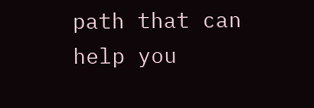path that can help you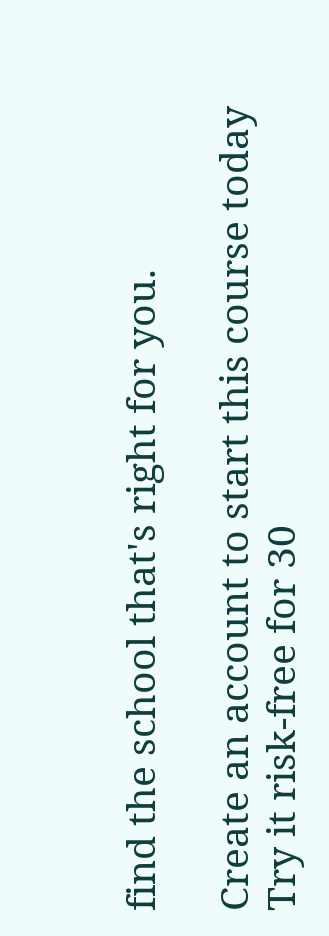find the school that's right for you.

Create an account to start this course today
Try it risk-free for 30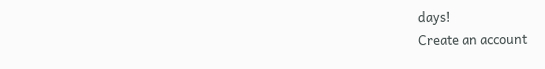days!
Create an account